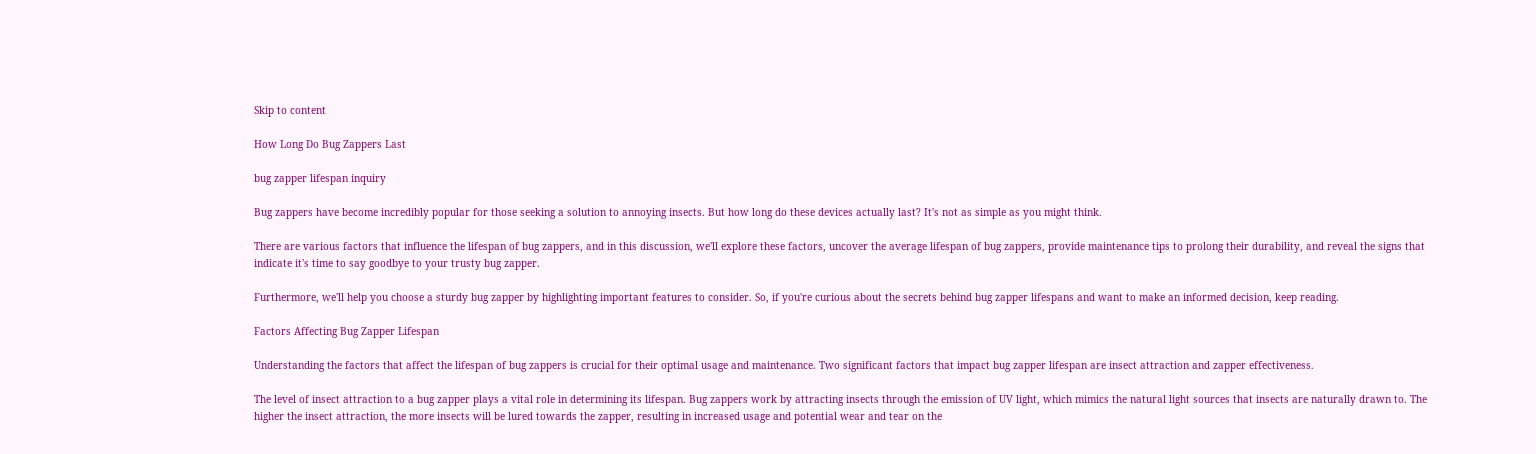Skip to content

How Long Do Bug Zappers Last

bug zapper lifespan inquiry

Bug zappers have become incredibly popular for those seeking a solution to annoying insects. But how long do these devices actually last? It's not as simple as you might think.

There are various factors that influence the lifespan of bug zappers, and in this discussion, we'll explore these factors, uncover the average lifespan of bug zappers, provide maintenance tips to prolong their durability, and reveal the signs that indicate it's time to say goodbye to your trusty bug zapper.

Furthermore, we'll help you choose a sturdy bug zapper by highlighting important features to consider. So, if you're curious about the secrets behind bug zapper lifespans and want to make an informed decision, keep reading.

Factors Affecting Bug Zapper Lifespan

Understanding the factors that affect the lifespan of bug zappers is crucial for their optimal usage and maintenance. Two significant factors that impact bug zapper lifespan are insect attraction and zapper effectiveness.

The level of insect attraction to a bug zapper plays a vital role in determining its lifespan. Bug zappers work by attracting insects through the emission of UV light, which mimics the natural light sources that insects are naturally drawn to. The higher the insect attraction, the more insects will be lured towards the zapper, resulting in increased usage and potential wear and tear on the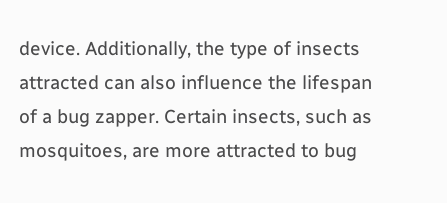device. Additionally, the type of insects attracted can also influence the lifespan of a bug zapper. Certain insects, such as mosquitoes, are more attracted to bug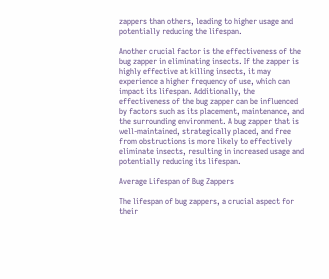zappers than others, leading to higher usage and potentially reducing the lifespan.

Another crucial factor is the effectiveness of the bug zapper in eliminating insects. If the zapper is highly effective at killing insects, it may experience a higher frequency of use, which can impact its lifespan. Additionally, the effectiveness of the bug zapper can be influenced by factors such as its placement, maintenance, and the surrounding environment. A bug zapper that is well-maintained, strategically placed, and free from obstructions is more likely to effectively eliminate insects, resulting in increased usage and potentially reducing its lifespan.

Average Lifespan of Bug Zappers

The lifespan of bug zappers, a crucial aspect for their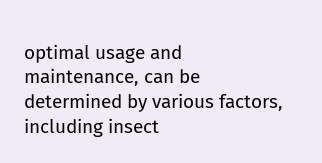optimal usage and maintenance, can be determined by various factors, including insect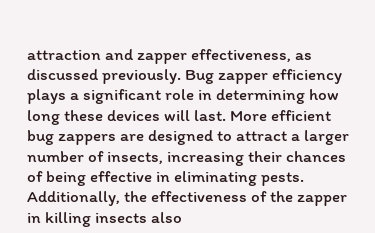attraction and zapper effectiveness, as discussed previously. Bug zapper efficiency plays a significant role in determining how long these devices will last. More efficient bug zappers are designed to attract a larger number of insects, increasing their chances of being effective in eliminating pests. Additionally, the effectiveness of the zapper in killing insects also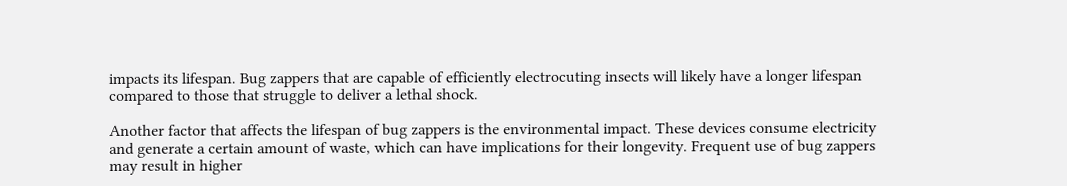impacts its lifespan. Bug zappers that are capable of efficiently electrocuting insects will likely have a longer lifespan compared to those that struggle to deliver a lethal shock.

Another factor that affects the lifespan of bug zappers is the environmental impact. These devices consume electricity and generate a certain amount of waste, which can have implications for their longevity. Frequent use of bug zappers may result in higher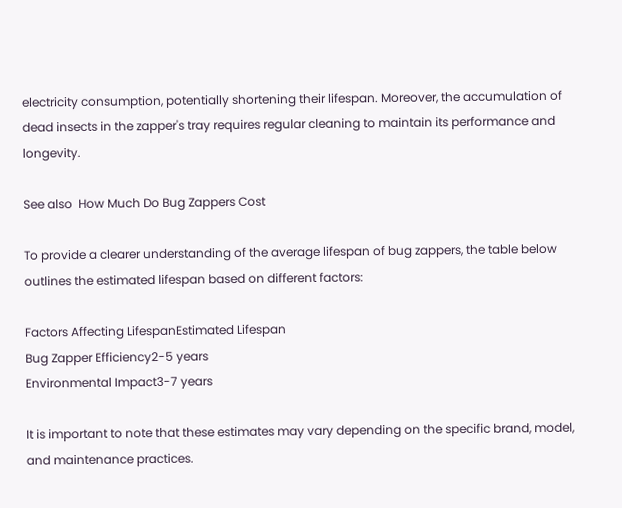electricity consumption, potentially shortening their lifespan. Moreover, the accumulation of dead insects in the zapper's tray requires regular cleaning to maintain its performance and longevity.

See also  How Much Do Bug Zappers Cost

To provide a clearer understanding of the average lifespan of bug zappers, the table below outlines the estimated lifespan based on different factors:

Factors Affecting LifespanEstimated Lifespan
Bug Zapper Efficiency2-5 years
Environmental Impact3-7 years

It is important to note that these estimates may vary depending on the specific brand, model, and maintenance practices.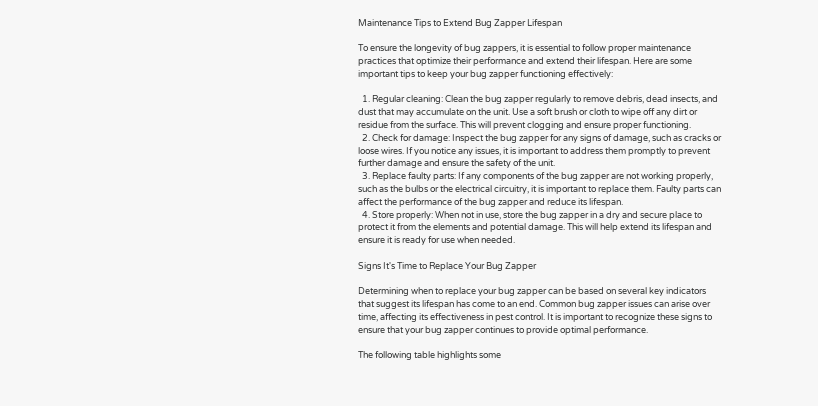Maintenance Tips to Extend Bug Zapper Lifespan

To ensure the longevity of bug zappers, it is essential to follow proper maintenance practices that optimize their performance and extend their lifespan. Here are some important tips to keep your bug zapper functioning effectively:

  1. Regular cleaning: Clean the bug zapper regularly to remove debris, dead insects, and dust that may accumulate on the unit. Use a soft brush or cloth to wipe off any dirt or residue from the surface. This will prevent clogging and ensure proper functioning.
  2. Check for damage: Inspect the bug zapper for any signs of damage, such as cracks or loose wires. If you notice any issues, it is important to address them promptly to prevent further damage and ensure the safety of the unit.
  3. Replace faulty parts: If any components of the bug zapper are not working properly, such as the bulbs or the electrical circuitry, it is important to replace them. Faulty parts can affect the performance of the bug zapper and reduce its lifespan.
  4. Store properly: When not in use, store the bug zapper in a dry and secure place to protect it from the elements and potential damage. This will help extend its lifespan and ensure it is ready for use when needed.

Signs It's Time to Replace Your Bug Zapper

Determining when to replace your bug zapper can be based on several key indicators that suggest its lifespan has come to an end. Common bug zapper issues can arise over time, affecting its effectiveness in pest control. It is important to recognize these signs to ensure that your bug zapper continues to provide optimal performance.

The following table highlights some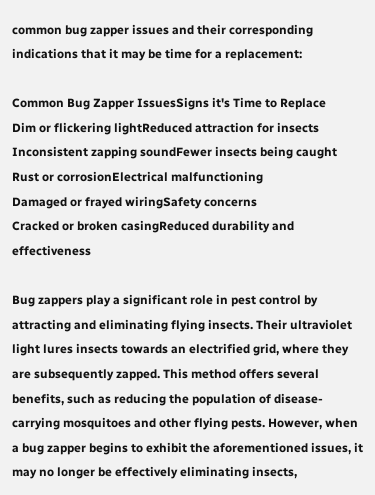common bug zapper issues and their corresponding indications that it may be time for a replacement:

Common Bug Zapper IssuesSigns it's Time to Replace
Dim or flickering lightReduced attraction for insects
Inconsistent zapping soundFewer insects being caught
Rust or corrosionElectrical malfunctioning
Damaged or frayed wiringSafety concerns
Cracked or broken casingReduced durability and effectiveness

Bug zappers play a significant role in pest control by attracting and eliminating flying insects. Their ultraviolet light lures insects towards an electrified grid, where they are subsequently zapped. This method offers several benefits, such as reducing the population of disease-carrying mosquitoes and other flying pests. However, when a bug zapper begins to exhibit the aforementioned issues, it may no longer be effectively eliminating insects,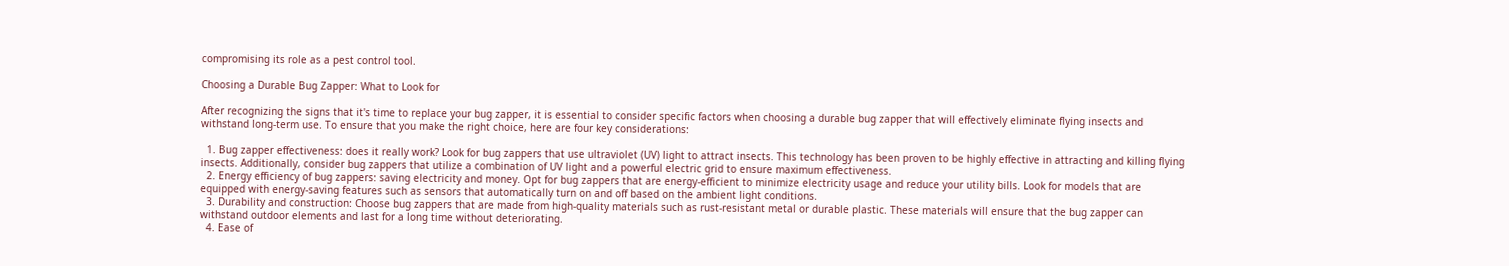compromising its role as a pest control tool.

Choosing a Durable Bug Zapper: What to Look for

After recognizing the signs that it's time to replace your bug zapper, it is essential to consider specific factors when choosing a durable bug zapper that will effectively eliminate flying insects and withstand long-term use. To ensure that you make the right choice, here are four key considerations:

  1. Bug zapper effectiveness: does it really work? Look for bug zappers that use ultraviolet (UV) light to attract insects. This technology has been proven to be highly effective in attracting and killing flying insects. Additionally, consider bug zappers that utilize a combination of UV light and a powerful electric grid to ensure maximum effectiveness.
  2. Energy efficiency of bug zappers: saving electricity and money. Opt for bug zappers that are energy-efficient to minimize electricity usage and reduce your utility bills. Look for models that are equipped with energy-saving features such as sensors that automatically turn on and off based on the ambient light conditions.
  3. Durability and construction: Choose bug zappers that are made from high-quality materials such as rust-resistant metal or durable plastic. These materials will ensure that the bug zapper can withstand outdoor elements and last for a long time without deteriorating.
  4. Ease of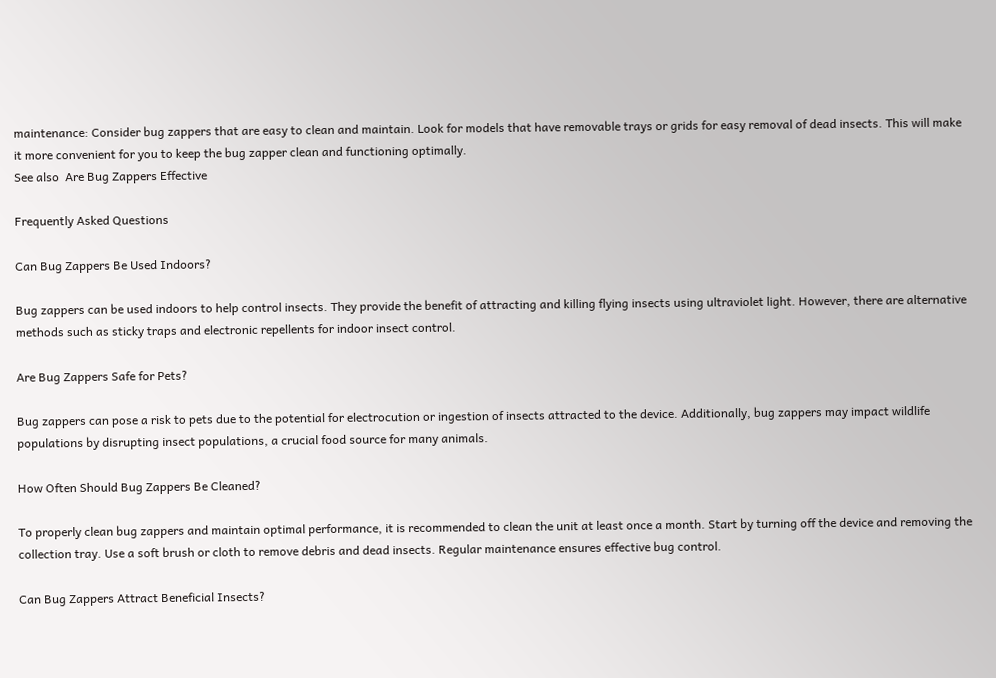maintenance: Consider bug zappers that are easy to clean and maintain. Look for models that have removable trays or grids for easy removal of dead insects. This will make it more convenient for you to keep the bug zapper clean and functioning optimally.
See also  Are Bug Zappers Effective

Frequently Asked Questions

Can Bug Zappers Be Used Indoors?

Bug zappers can be used indoors to help control insects. They provide the benefit of attracting and killing flying insects using ultraviolet light. However, there are alternative methods such as sticky traps and electronic repellents for indoor insect control.

Are Bug Zappers Safe for Pets?

Bug zappers can pose a risk to pets due to the potential for electrocution or ingestion of insects attracted to the device. Additionally, bug zappers may impact wildlife populations by disrupting insect populations, a crucial food source for many animals.

How Often Should Bug Zappers Be Cleaned?

To properly clean bug zappers and maintain optimal performance, it is recommended to clean the unit at least once a month. Start by turning off the device and removing the collection tray. Use a soft brush or cloth to remove debris and dead insects. Regular maintenance ensures effective bug control.

Can Bug Zappers Attract Beneficial Insects?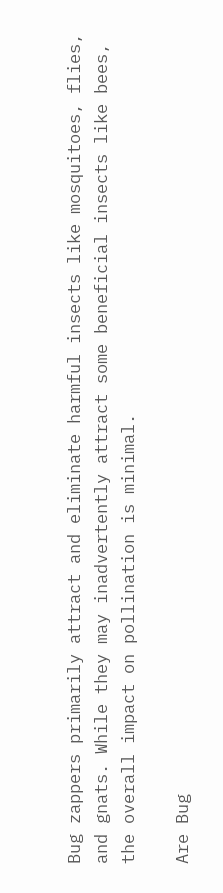Bug zappers primarily attract and eliminate harmful insects like mosquitoes, flies, and gnats. While they may inadvertently attract some beneficial insects like bees, the overall impact on pollination is minimal.

Are Bug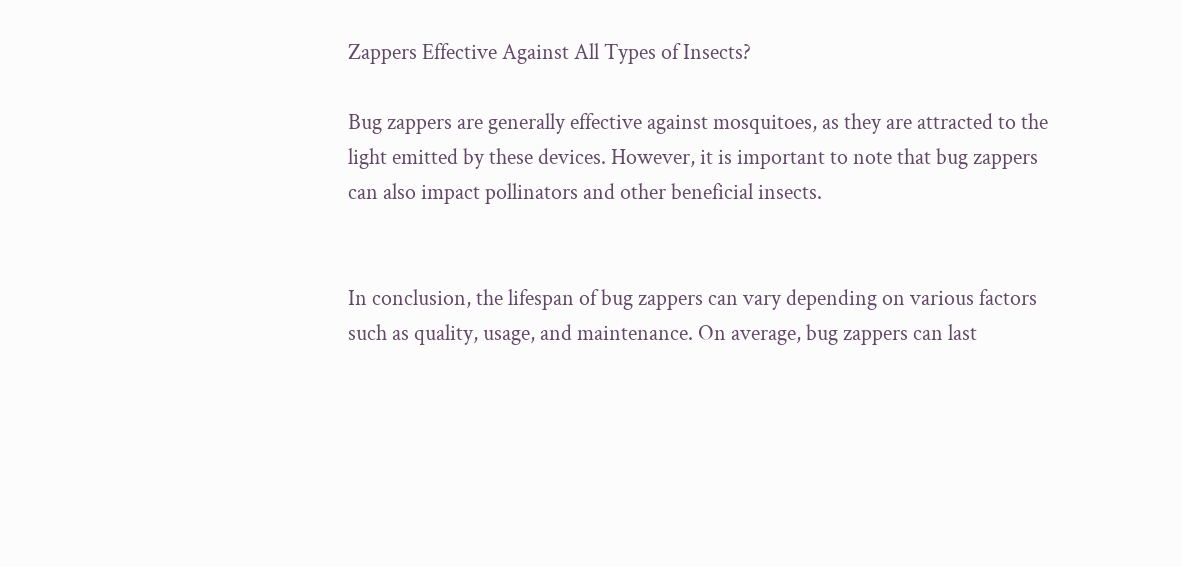Zappers Effective Against All Types of Insects?

Bug zappers are generally effective against mosquitoes, as they are attracted to the light emitted by these devices. However, it is important to note that bug zappers can also impact pollinators and other beneficial insects.


In conclusion, the lifespan of bug zappers can vary depending on various factors such as quality, usage, and maintenance. On average, bug zappers can last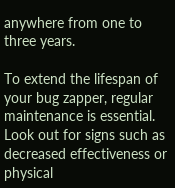anywhere from one to three years.

To extend the lifespan of your bug zapper, regular maintenance is essential. Look out for signs such as decreased effectiveness or physical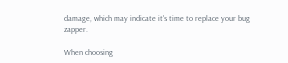damage, which may indicate it's time to replace your bug zapper.

When choosing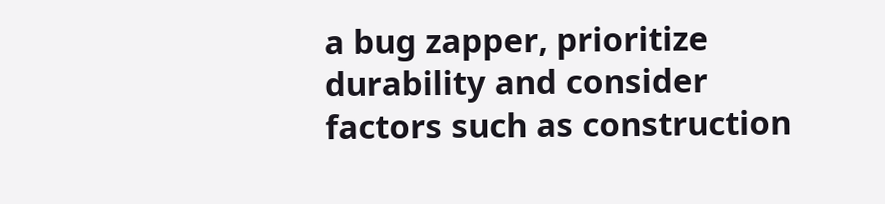a bug zapper, prioritize durability and consider factors such as construction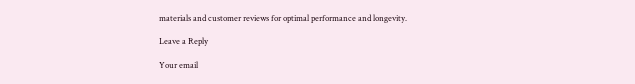materials and customer reviews for optimal performance and longevity.

Leave a Reply

Your email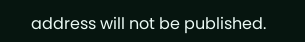address will not be published.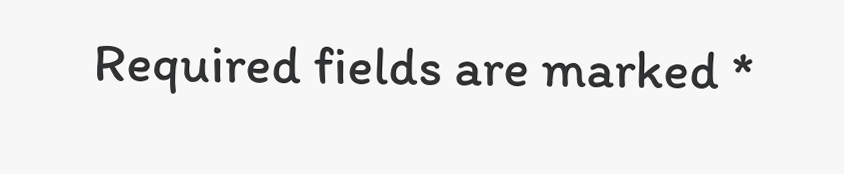Required fields are marked *